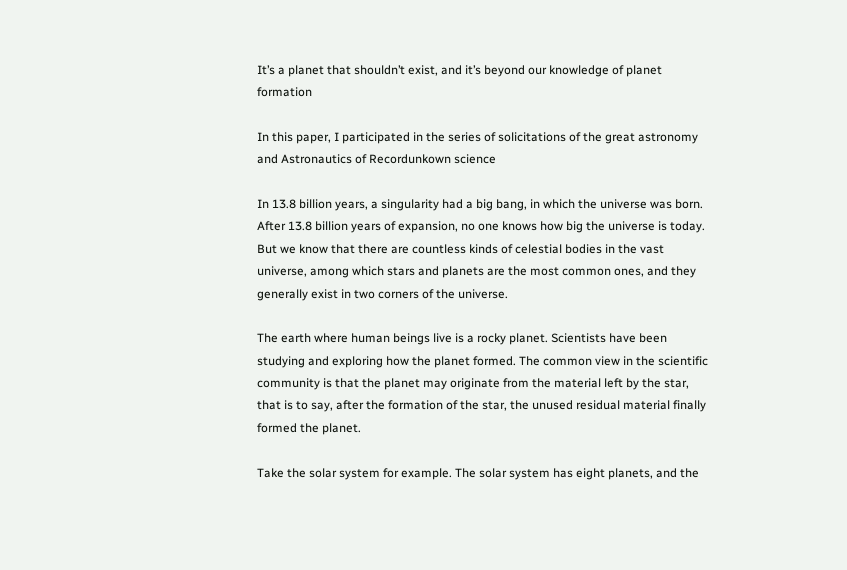It’s a planet that shouldn’t exist, and it’s beyond our knowledge of planet formation

In this paper, I participated in the series of solicitations of the great astronomy and Astronautics of Recordunkown science

In 13.8 billion years, a singularity had a big bang, in which the universe was born. After 13.8 billion years of expansion, no one knows how big the universe is today. But we know that there are countless kinds of celestial bodies in the vast universe, among which stars and planets are the most common ones, and they generally exist in two corners of the universe.

The earth where human beings live is a rocky planet. Scientists have been studying and exploring how the planet formed. The common view in the scientific community is that the planet may originate from the material left by the star, that is to say, after the formation of the star, the unused residual material finally formed the planet.

Take the solar system for example. The solar system has eight planets, and the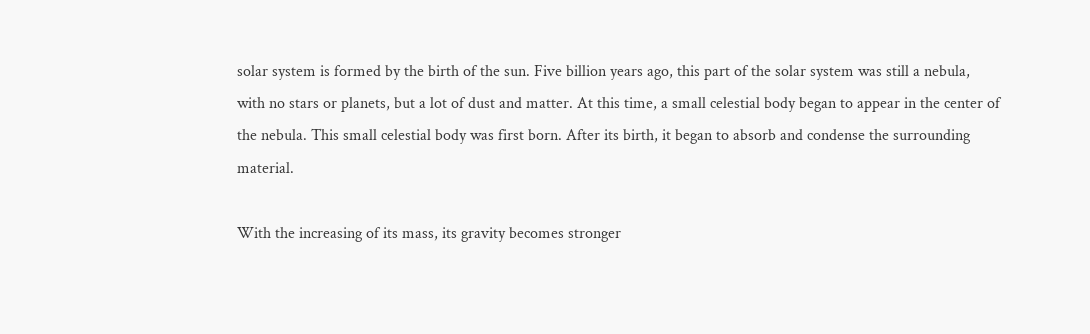solar system is formed by the birth of the sun. Five billion years ago, this part of the solar system was still a nebula, with no stars or planets, but a lot of dust and matter. At this time, a small celestial body began to appear in the center of the nebula. This small celestial body was first born. After its birth, it began to absorb and condense the surrounding material.

With the increasing of its mass, its gravity becomes stronger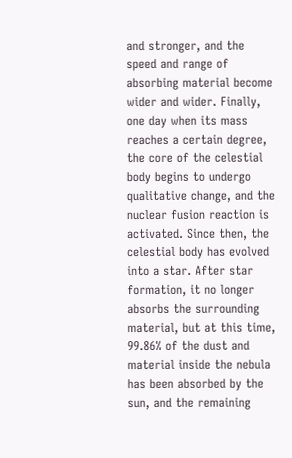and stronger, and the speed and range of absorbing material become wider and wider. Finally, one day when its mass reaches a certain degree, the core of the celestial body begins to undergo qualitative change, and the nuclear fusion reaction is activated. Since then, the celestial body has evolved into a star. After star formation, it no longer absorbs the surrounding material, but at this time, 99.86% of the dust and material inside the nebula has been absorbed by the sun, and the remaining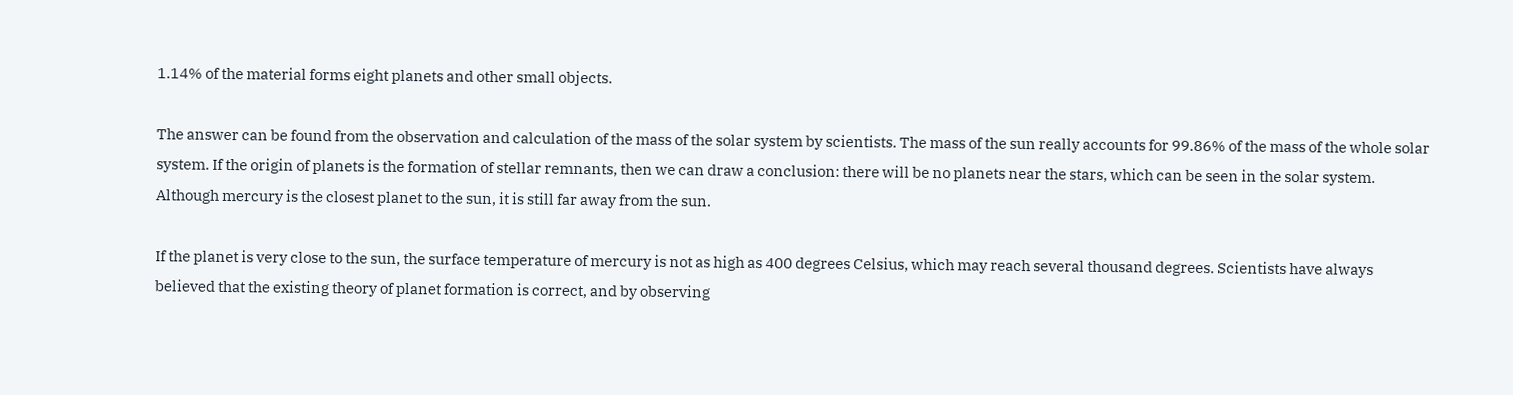1.14% of the material forms eight planets and other small objects.

The answer can be found from the observation and calculation of the mass of the solar system by scientists. The mass of the sun really accounts for 99.86% of the mass of the whole solar system. If the origin of planets is the formation of stellar remnants, then we can draw a conclusion: there will be no planets near the stars, which can be seen in the solar system. Although mercury is the closest planet to the sun, it is still far away from the sun.

If the planet is very close to the sun, the surface temperature of mercury is not as high as 400 degrees Celsius, which may reach several thousand degrees. Scientists have always believed that the existing theory of planet formation is correct, and by observing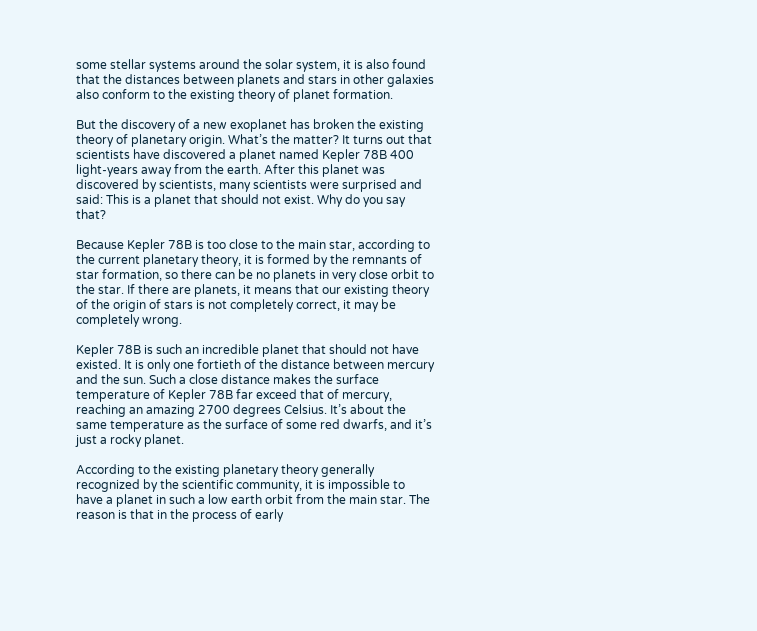some stellar systems around the solar system, it is also found that the distances between planets and stars in other galaxies also conform to the existing theory of planet formation.

But the discovery of a new exoplanet has broken the existing theory of planetary origin. What’s the matter? It turns out that scientists have discovered a planet named Kepler 78B 400 light-years away from the earth. After this planet was discovered by scientists, many scientists were surprised and said: This is a planet that should not exist. Why do you say that?

Because Kepler 78B is too close to the main star, according to the current planetary theory, it is formed by the remnants of star formation, so there can be no planets in very close orbit to the star. If there are planets, it means that our existing theory of the origin of stars is not completely correct, it may be completely wrong.

Kepler 78B is such an incredible planet that should not have existed. It is only one fortieth of the distance between mercury and the sun. Such a close distance makes the surface temperature of Kepler 78B far exceed that of mercury, reaching an amazing 2700 degrees Celsius. It’s about the same temperature as the surface of some red dwarfs, and it’s just a rocky planet.

According to the existing planetary theory generally recognized by the scientific community, it is impossible to have a planet in such a low earth orbit from the main star. The reason is that in the process of early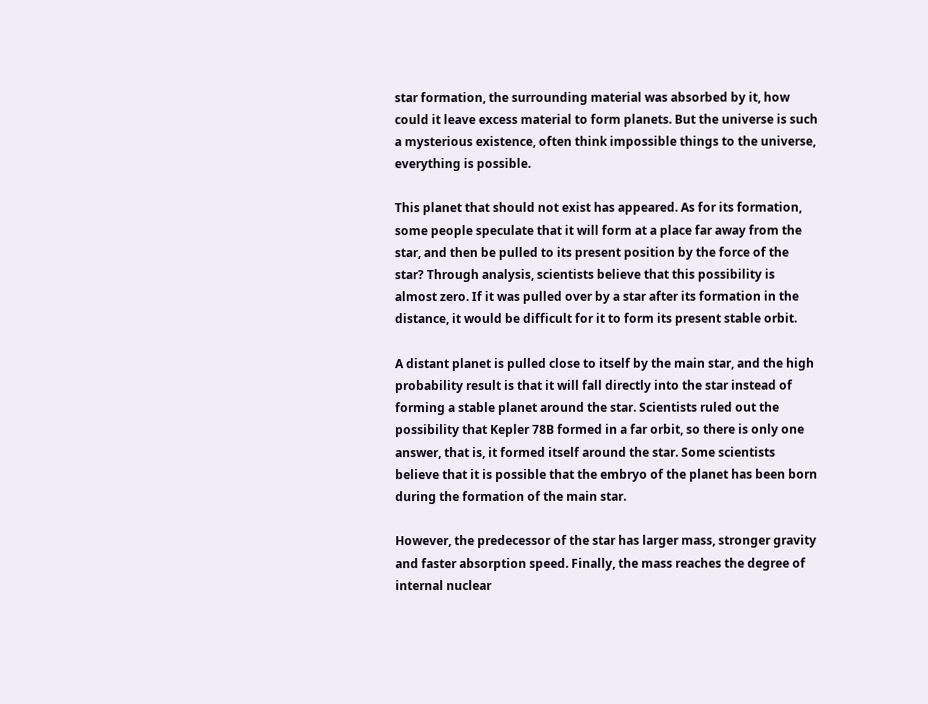star formation, the surrounding material was absorbed by it, how could it leave excess material to form planets. But the universe is such a mysterious existence, often think impossible things to the universe, everything is possible.

This planet that should not exist has appeared. As for its formation, some people speculate that it will form at a place far away from the star, and then be pulled to its present position by the force of the star? Through analysis, scientists believe that this possibility is almost zero. If it was pulled over by a star after its formation in the distance, it would be difficult for it to form its present stable orbit.

A distant planet is pulled close to itself by the main star, and the high probability result is that it will fall directly into the star instead of forming a stable planet around the star. Scientists ruled out the possibility that Kepler 78B formed in a far orbit, so there is only one answer, that is, it formed itself around the star. Some scientists believe that it is possible that the embryo of the planet has been born during the formation of the main star.

However, the predecessor of the star has larger mass, stronger gravity and faster absorption speed. Finally, the mass reaches the degree of internal nuclear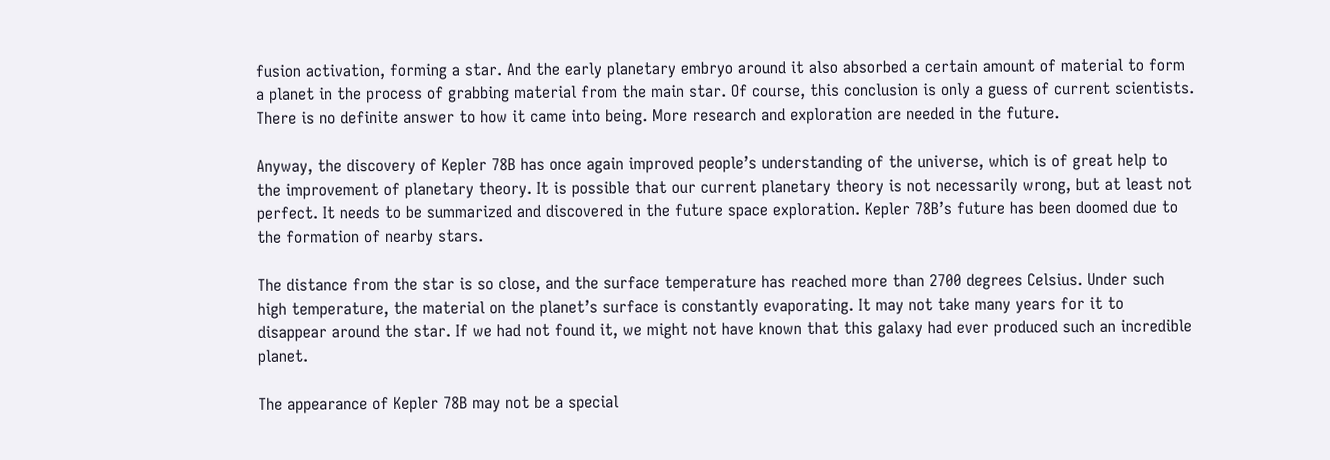fusion activation, forming a star. And the early planetary embryo around it also absorbed a certain amount of material to form a planet in the process of grabbing material from the main star. Of course, this conclusion is only a guess of current scientists. There is no definite answer to how it came into being. More research and exploration are needed in the future.

Anyway, the discovery of Kepler 78B has once again improved people’s understanding of the universe, which is of great help to the improvement of planetary theory. It is possible that our current planetary theory is not necessarily wrong, but at least not perfect. It needs to be summarized and discovered in the future space exploration. Kepler 78B’s future has been doomed due to the formation of nearby stars.

The distance from the star is so close, and the surface temperature has reached more than 2700 degrees Celsius. Under such high temperature, the material on the planet’s surface is constantly evaporating. It may not take many years for it to disappear around the star. If we had not found it, we might not have known that this galaxy had ever produced such an incredible planet.

The appearance of Kepler 78B may not be a special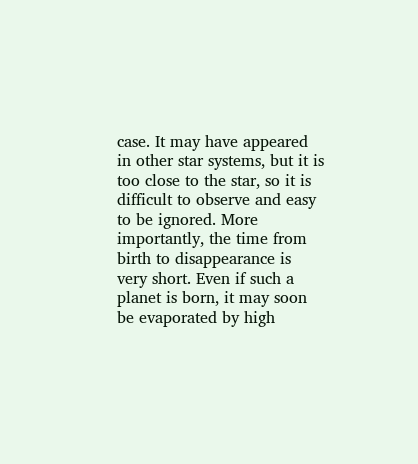case. It may have appeared in other star systems, but it is too close to the star, so it is difficult to observe and easy to be ignored. More importantly, the time from birth to disappearance is very short. Even if such a planet is born, it may soon be evaporated by high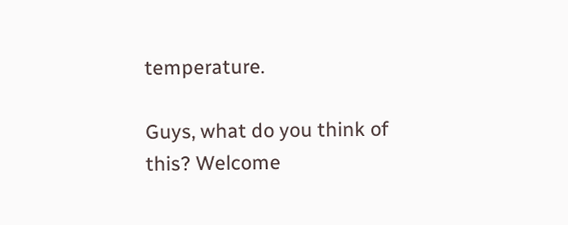temperature.

Guys, what do you think of this? Welcome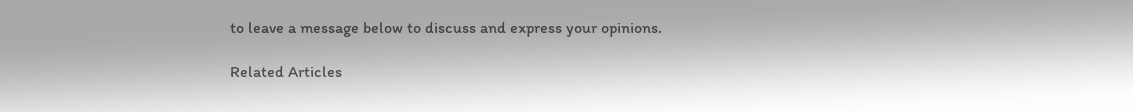to leave a message below to discuss and express your opinions.

Related Articles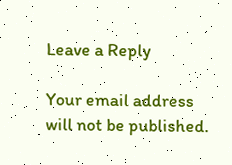Leave a Reply

Your email address will not be published.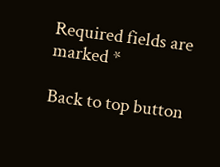Required fields are marked *

Back to top button